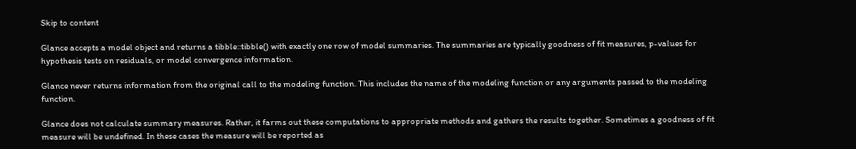Skip to content

Glance accepts a model object and returns a tibble::tibble() with exactly one row of model summaries. The summaries are typically goodness of fit measures, p-values for hypothesis tests on residuals, or model convergence information.

Glance never returns information from the original call to the modeling function. This includes the name of the modeling function or any arguments passed to the modeling function.

Glance does not calculate summary measures. Rather, it farms out these computations to appropriate methods and gathers the results together. Sometimes a goodness of fit measure will be undefined. In these cases the measure will be reported as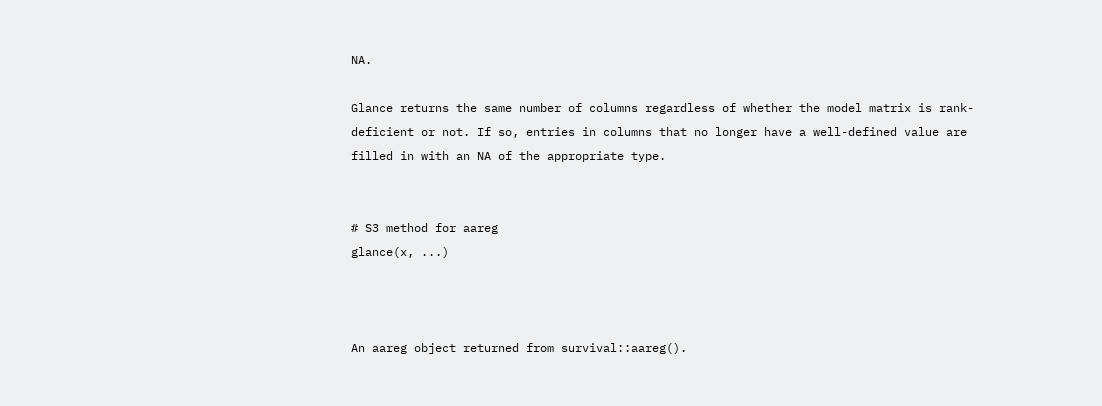NA.

Glance returns the same number of columns regardless of whether the model matrix is rank-deficient or not. If so, entries in columns that no longer have a well-defined value are filled in with an NA of the appropriate type.


# S3 method for aareg
glance(x, ...)



An aareg object returned from survival::aareg().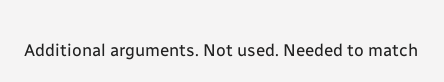Additional arguments. Not used. Needed to match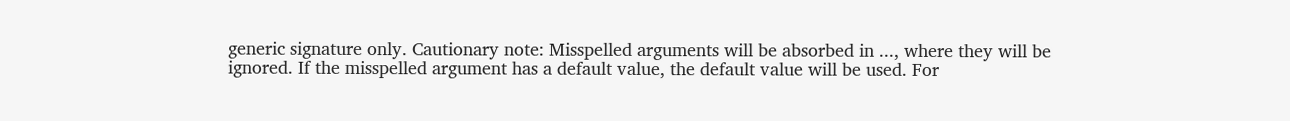generic signature only. Cautionary note: Misspelled arguments will be absorbed in ..., where they will be ignored. If the misspelled argument has a default value, the default value will be used. For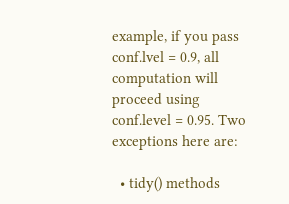example, if you pass conf.lvel = 0.9, all computation will proceed using conf.level = 0.95. Two exceptions here are:

  • tidy() methods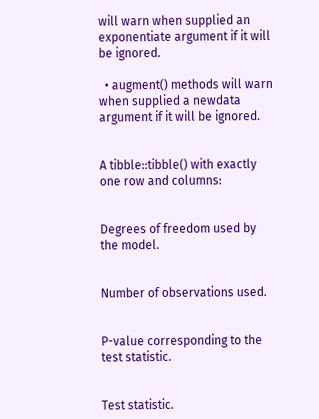will warn when supplied an exponentiate argument if it will be ignored.

  • augment() methods will warn when supplied a newdata argument if it will be ignored.


A tibble::tibble() with exactly one row and columns:


Degrees of freedom used by the model.


Number of observations used.


P-value corresponding to the test statistic.


Test statistic.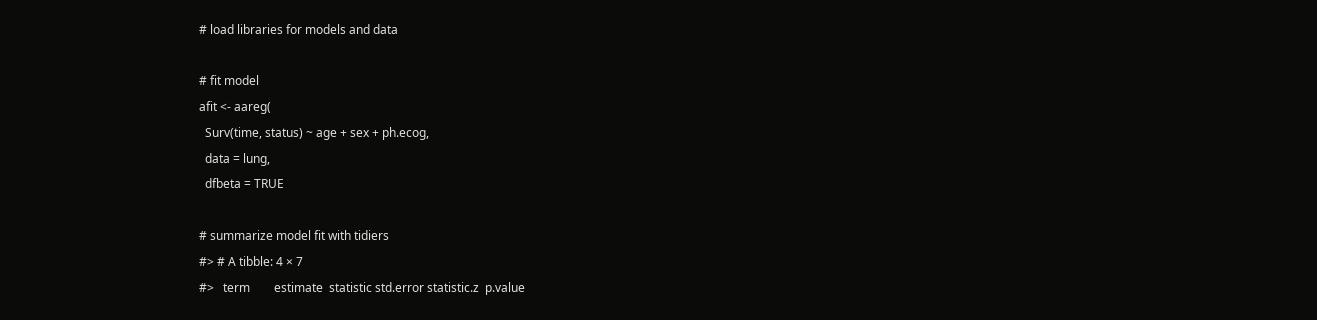# load libraries for models and data

# fit model
afit <- aareg(
  Surv(time, status) ~ age + sex + ph.ecog,
  data = lung,
  dfbeta = TRUE

# summarize model fit with tidiers
#> # A tibble: 4 × 7
#>   term        estimate  statistic std.error statistic.z  p.value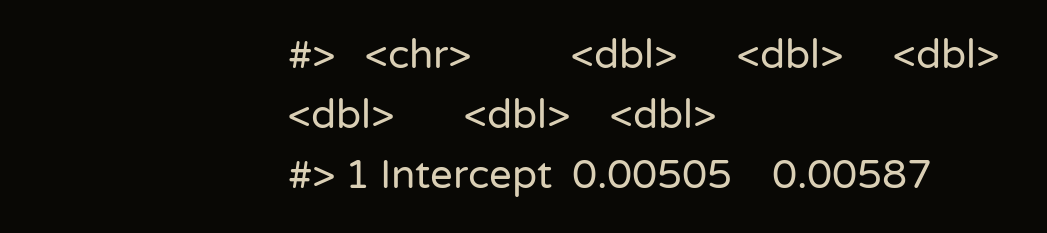#>   <chr>          <dbl>      <dbl>     <dbl>     <dbl>       <dbl>    <dbl>
#> 1 Intercept  0.00505    0.00587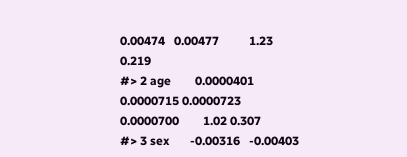0.00474   0.00477          1.23 0.219
#> 2 age        0.0000401  0.0000715 0.0000723 0.0000700        1.02 0.307
#> 3 sex       -0.00316   -0.00403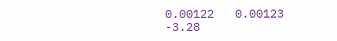0.00122   0.00123         -3.28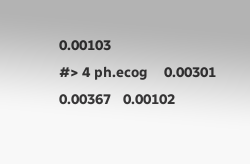0.00103
#> 4 ph.ecog    0.00301    0.00367   0.00102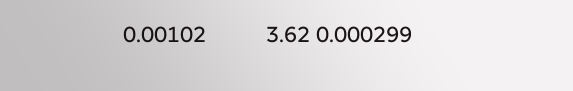0.00102          3.62 0.000299